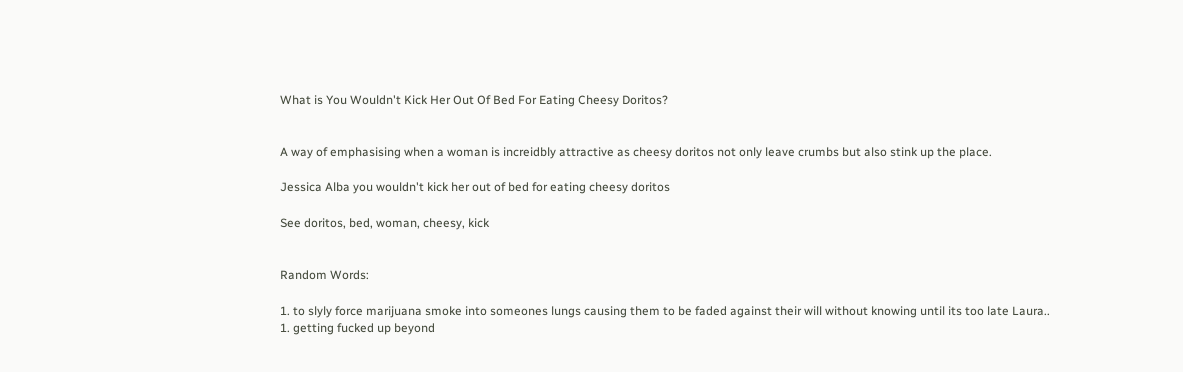What is You Wouldn't Kick Her Out Of Bed For Eating Cheesy Doritos?


A way of emphasising when a woman is increidbly attractive as cheesy doritos not only leave crumbs but also stink up the place.

Jessica Alba you wouldn't kick her out of bed for eating cheesy doritos

See doritos, bed, woman, cheesy, kick


Random Words:

1. to slyly force marijuana smoke into someones lungs causing them to be faded against their will without knowing until its too late Laura..
1. getting fucked up beyond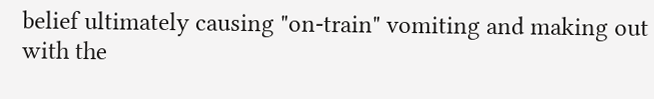belief ultimately causing "on-train" vomiting and making out with the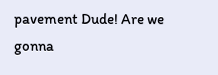pavement Dude! Are we gonna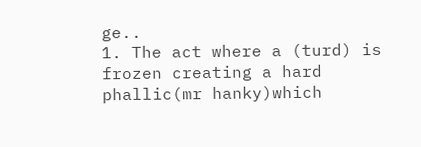ge..
1. The act where a (turd) is frozen creating a hard phallic(mr hanky)which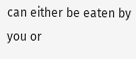can either be eaten by you or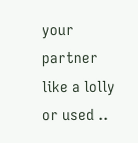your partner like a lolly or used ..